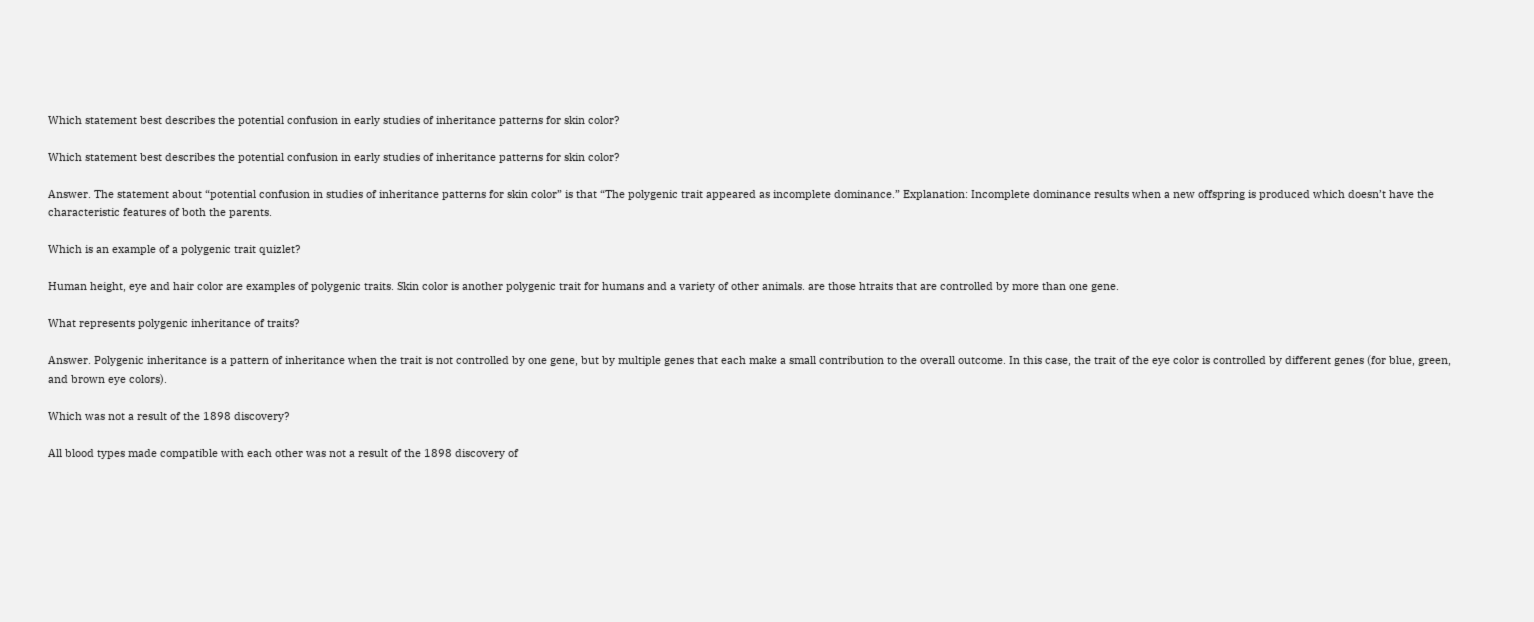Which statement best describes the potential confusion in early studies of inheritance patterns for skin color?

Which statement best describes the potential confusion in early studies of inheritance patterns for skin color?

Answer. The statement about “potential confusion in studies of inheritance patterns for skin color” is that “The polygenic trait appeared as incomplete dominance.” Explanation: Incomplete dominance results when a new offspring is produced which doesn’t have the characteristic features of both the parents.

Which is an example of a polygenic trait quizlet?

Human height, eye and hair color are examples of polygenic traits. Skin color is another polygenic trait for humans and a variety of other animals. are those htraits that are controlled by more than one gene.

What represents polygenic inheritance of traits?

Answer. Polygenic inheritance is a pattern of inheritance when the trait is not controlled by one gene, but by multiple genes that each make a small contribution to the overall outcome. In this case, the trait of the eye color is controlled by different genes (for blue, green, and brown eye colors).

Which was not a result of the 1898 discovery?

All blood types made compatible with each other was not a result of the 1898 discovery of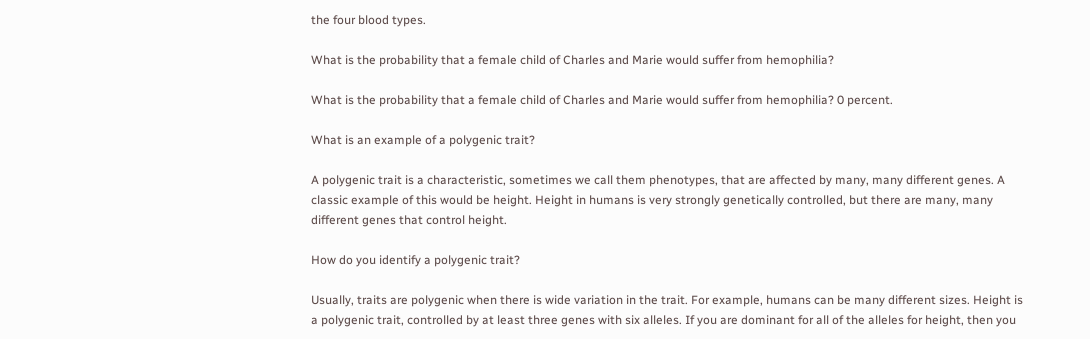the four blood types.

What is the probability that a female child of Charles and Marie would suffer from hemophilia?

What is the probability that a female child of Charles and Marie would suffer from hemophilia? 0 percent.

What is an example of a polygenic trait?

A polygenic trait is a characteristic, sometimes we call them phenotypes, that are affected by many, many different genes. A classic example of this would be height. Height in humans is very strongly genetically controlled, but there are many, many different genes that control height.

How do you identify a polygenic trait?

Usually, traits are polygenic when there is wide variation in the trait. For example, humans can be many different sizes. Height is a polygenic trait, controlled by at least three genes with six alleles. If you are dominant for all of the alleles for height, then you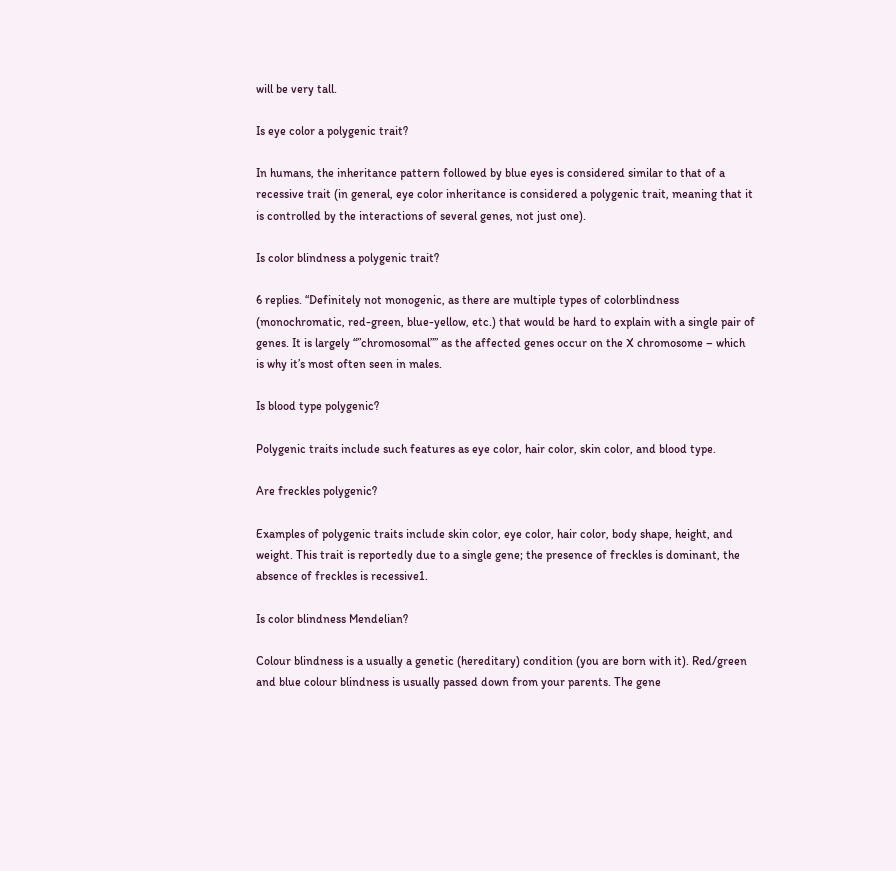will be very tall.

Is eye color a polygenic trait?

In humans, the inheritance pattern followed by blue eyes is considered similar to that of a recessive trait (in general, eye color inheritance is considered a polygenic trait, meaning that it is controlled by the interactions of several genes, not just one).

Is color blindness a polygenic trait?

6 replies. “Definitely not monogenic, as there are multiple types of colorblindness (monochromatic, red-green, blue-yellow, etc.) that would be hard to explain with a single pair of genes. It is largely “”chromosomal”” as the affected genes occur on the X chromosome – which is why it’s most often seen in males.

Is blood type polygenic?

Polygenic traits include such features as eye color, hair color, skin color, and blood type.

Are freckles polygenic?

Examples of polygenic traits include skin color, eye color, hair color, body shape, height, and weight. This trait is reportedly due to a single gene; the presence of freckles is dominant, the absence of freckles is recessive1.

Is color blindness Mendelian?

Colour blindness is a usually a genetic (hereditary) condition (you are born with it). Red/green and blue colour blindness is usually passed down from your parents. The gene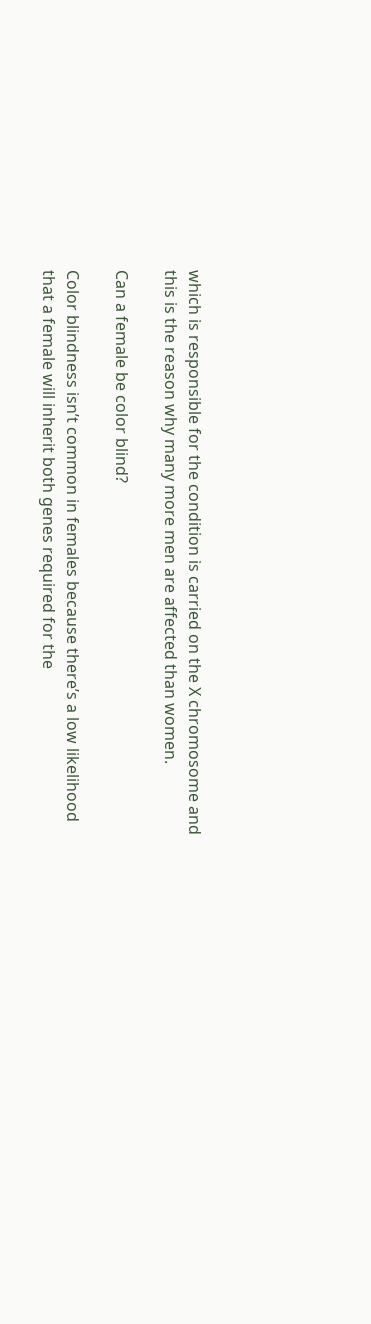which is responsible for the condition is carried on the X chromosome and this is the reason why many more men are affected than women.

Can a female be color blind?

Color blindness isn’t common in females because there’s a low likelihood that a female will inherit both genes required for the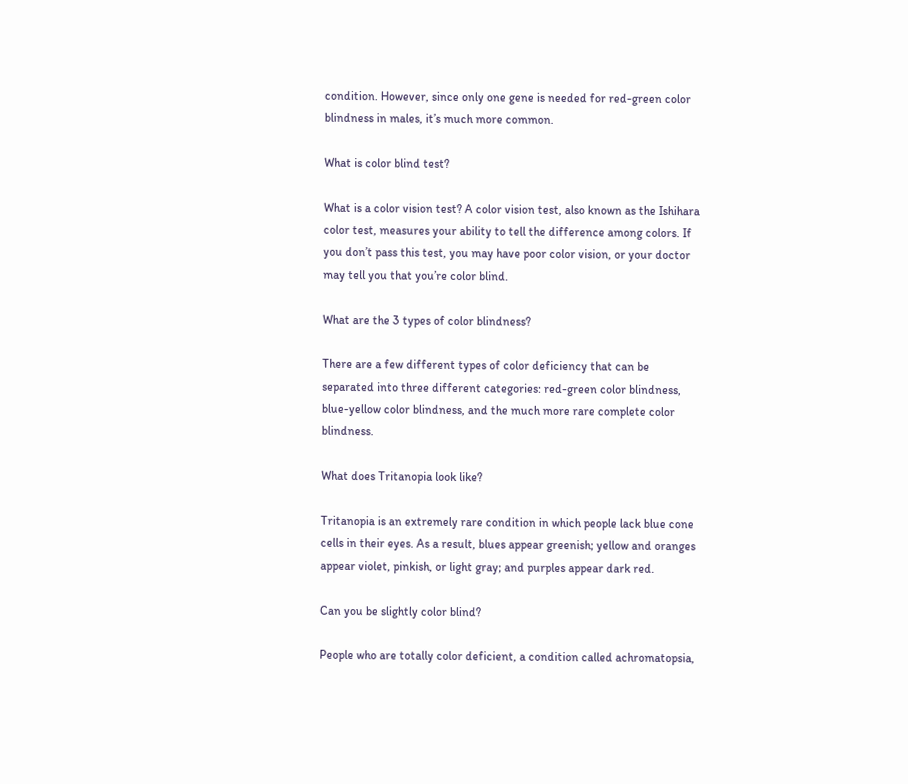condition. However, since only one gene is needed for red-green color blindness in males, it’s much more common.

What is color blind test?

What is a color vision test? A color vision test, also known as the Ishihara color test, measures your ability to tell the difference among colors. If you don’t pass this test, you may have poor color vision, or your doctor may tell you that you’re color blind.

What are the 3 types of color blindness?

There are a few different types of color deficiency that can be separated into three different categories: red-green color blindness, blue-yellow color blindness, and the much more rare complete color blindness.

What does Tritanopia look like?

Tritanopia is an extremely rare condition in which people lack blue cone cells in their eyes. As a result, blues appear greenish; yellow and oranges appear violet, pinkish, or light gray; and purples appear dark red.

Can you be slightly color blind?

People who are totally color deficient, a condition called achromatopsia,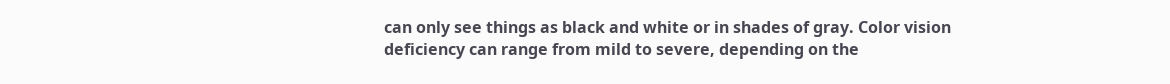can only see things as black and white or in shades of gray. Color vision deficiency can range from mild to severe, depending on the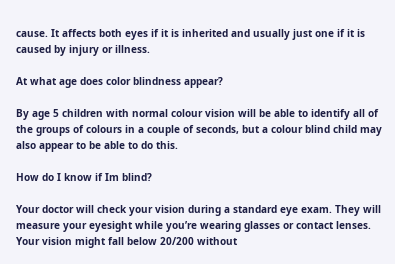cause. It affects both eyes if it is inherited and usually just one if it is caused by injury or illness.

At what age does color blindness appear?

By age 5 children with normal colour vision will be able to identify all of the groups of colours in a couple of seconds, but a colour blind child may also appear to be able to do this.

How do I know if Im blind?

Your doctor will check your vision during a standard eye exam. They will measure your eyesight while you’re wearing glasses or contact lenses. Your vision might fall below 20/200 without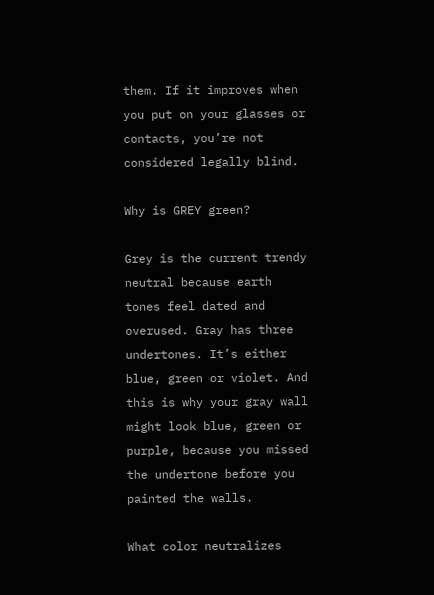them. If it improves when you put on your glasses or contacts, you’re not considered legally blind.

Why is GREY green?

Grey is the current trendy neutral because earth tones feel dated and overused. Gray has three undertones. It’s either blue, green or violet. And this is why your gray wall might look blue, green or purple, because you missed the undertone before you painted the walls.

What color neutralizes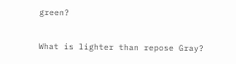green?


What is lighter than repose Gray?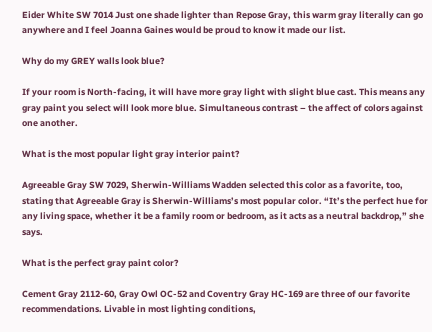Eider White SW 7014 Just one shade lighter than Repose Gray, this warm gray literally can go anywhere and I feel Joanna Gaines would be proud to know it made our list.

Why do my GREY walls look blue?

If your room is North-facing, it will have more gray light with slight blue cast. This means any gray paint you select will look more blue. Simultaneous contrast – the affect of colors against one another.

What is the most popular light gray interior paint?

Agreeable Gray SW 7029, Sherwin-Williams Wadden selected this color as a favorite, too, stating that Agreeable Gray is Sherwin-Williams’s most popular color. “It’s the perfect hue for any living space, whether it be a family room or bedroom, as it acts as a neutral backdrop,” she says.

What is the perfect gray paint color?

Cement Gray 2112-60, Gray Owl OC-52 and Coventry Gray HC-169 are three of our favorite recommendations. Livable in most lighting conditions,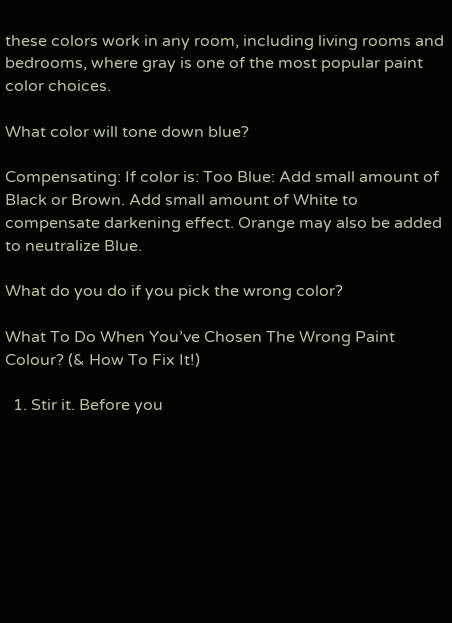these colors work in any room, including living rooms and bedrooms, where gray is one of the most popular paint color choices.

What color will tone down blue?

Compensating: If color is: Too Blue: Add small amount of Black or Brown. Add small amount of White to compensate darkening effect. Orange may also be added to neutralize Blue.

What do you do if you pick the wrong color?

What To Do When You’ve Chosen The Wrong Paint Colour? (& How To Fix It!)

  1. Stir it. Before you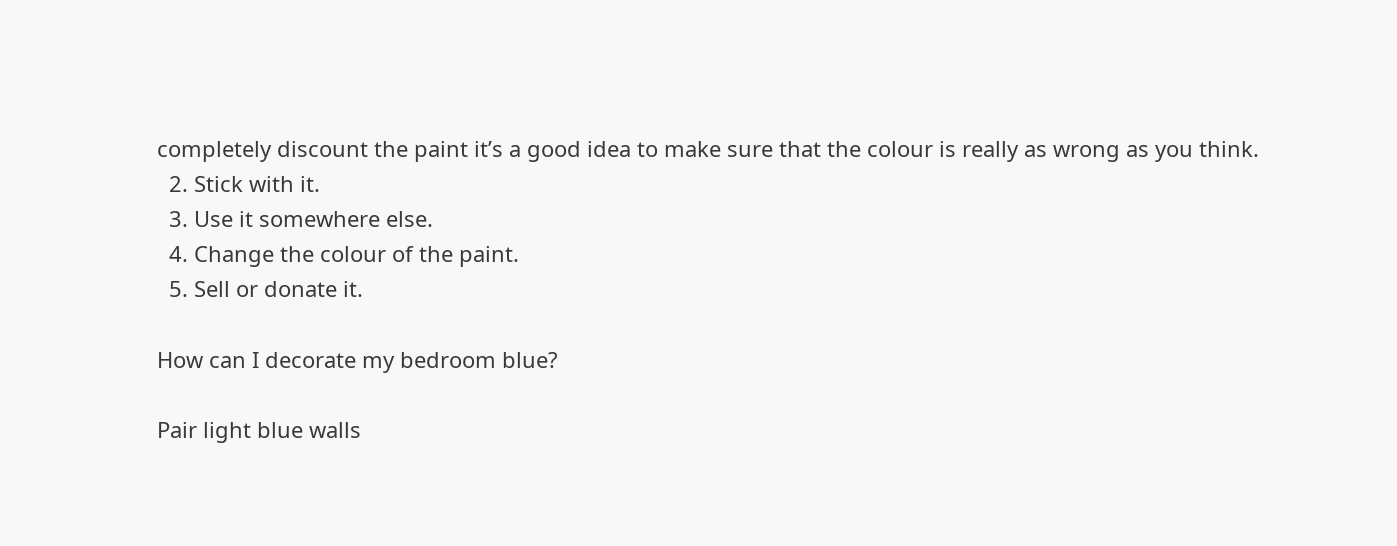completely discount the paint it’s a good idea to make sure that the colour is really as wrong as you think.
  2. Stick with it.
  3. Use it somewhere else.
  4. Change the colour of the paint.
  5. Sell or donate it.

How can I decorate my bedroom blue?

Pair light blue walls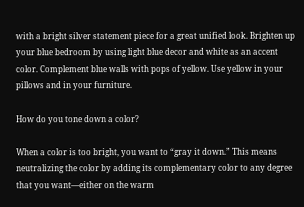with a bright silver statement piece for a great unified look. Brighten up your blue bedroom by using light blue decor and white as an accent color. Complement blue walls with pops of yellow. Use yellow in your pillows and in your furniture.

How do you tone down a color?

When a color is too bright, you want to “gray it down.” This means neutralizing the color by adding its complementary color to any degree that you want—either on the warm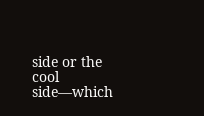side or the cool side—which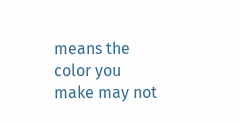means the color you make may not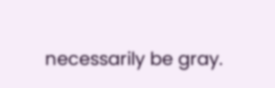necessarily be gray.